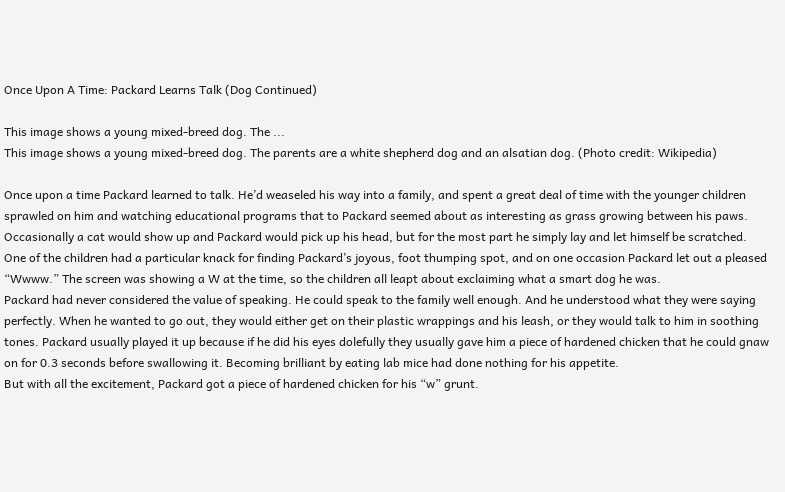Once Upon A Time: Packard Learns Talk (Dog Continued)

This image shows a young mixed-breed dog. The ...
This image shows a young mixed-breed dog. The parents are a white shepherd dog and an alsatian dog. (Photo credit: Wikipedia)

Once upon a time Packard learned to talk. He’d weaseled his way into a family, and spent a great deal of time with the younger children sprawled on him and watching educational programs that to Packard seemed about as interesting as grass growing between his paws. Occasionally a cat would show up and Packard would pick up his head, but for the most part he simply lay and let himself be scratched.
One of the children had a particular knack for finding Packard’s joyous, foot thumping spot, and on one occasion Packard let out a pleased “Wwww.” The screen was showing a W at the time, so the children all leapt about exclaiming what a smart dog he was.
Packard had never considered the value of speaking. He could speak to the family well enough. And he understood what they were saying perfectly. When he wanted to go out, they would either get on their plastic wrappings and his leash, or they would talk to him in soothing tones. Packard usually played it up because if he did his eyes dolefully they usually gave him a piece of hardened chicken that he could gnaw on for 0.3 seconds before swallowing it. Becoming brilliant by eating lab mice had done nothing for his appetite.
But with all the excitement, Packard got a piece of hardened chicken for his “w” grunt.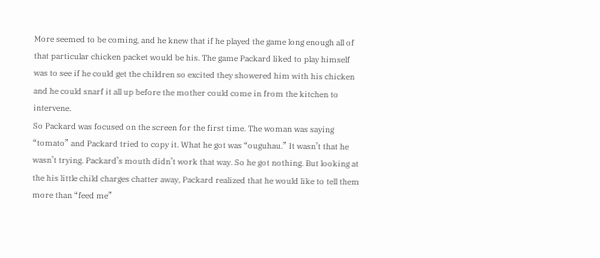More seemed to be coming, and he knew that if he played the game long enough all of that particular chicken packet would be his. The game Packard liked to play himself was to see if he could get the children so excited they showered him with his chicken and he could snarf it all up before the mother could come in from the kitchen to intervene.
So Packard was focused on the screen for the first time. The woman was saying “tomato” and Packard tried to copy it. What he got was “ouguhau.” It wasn’t that he wasn’t trying. Packard’s mouth didn’t work that way. So he got nothing. But looking at the his little child charges chatter away, Packard realized that he would like to tell them more than “feed me”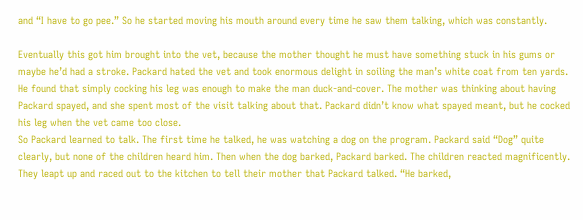and “I have to go pee.” So he started moving his mouth around every time he saw them talking, which was constantly.

Eventually this got him brought into the vet, because the mother thought he must have something stuck in his gums or maybe he’d had a stroke. Packard hated the vet and took enormous delight in soiling the man’s white coat from ten yards. He found that simply cocking his leg was enough to make the man duck-and-cover. The mother was thinking about having Packard spayed, and she spent most of the visit talking about that. Packard didn’t know what spayed meant, but he cocked his leg when the vet came too close.
So Packard learned to talk. The first time he talked, he was watching a dog on the program. Packard said “Dog” quite clearly, but none of the children heard him. Then when the dog barked, Packard barked. The children reacted magnificently. They leapt up and raced out to the kitchen to tell their mother that Packard talked. “He barked,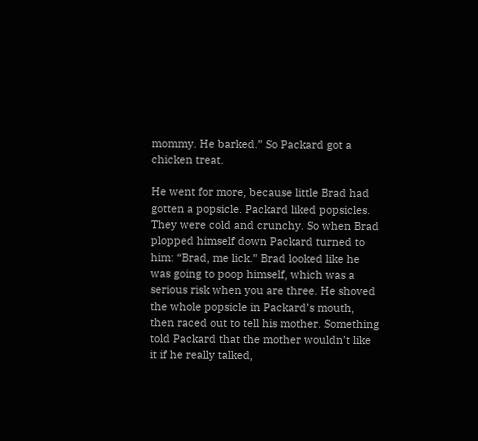mommy. He barked.” So Packard got a chicken treat.

He went for more, because little Brad had gotten a popsicle. Packard liked popsicles. They were cold and crunchy. So when Brad plopped himself down Packard turned to him: “Brad, me lick.” Brad looked like he was going to poop himself, which was a serious risk when you are three. He shoved the whole popsicle in Packard’s mouth, then raced out to tell his mother. Something told Packard that the mother wouldn’t like it if he really talked,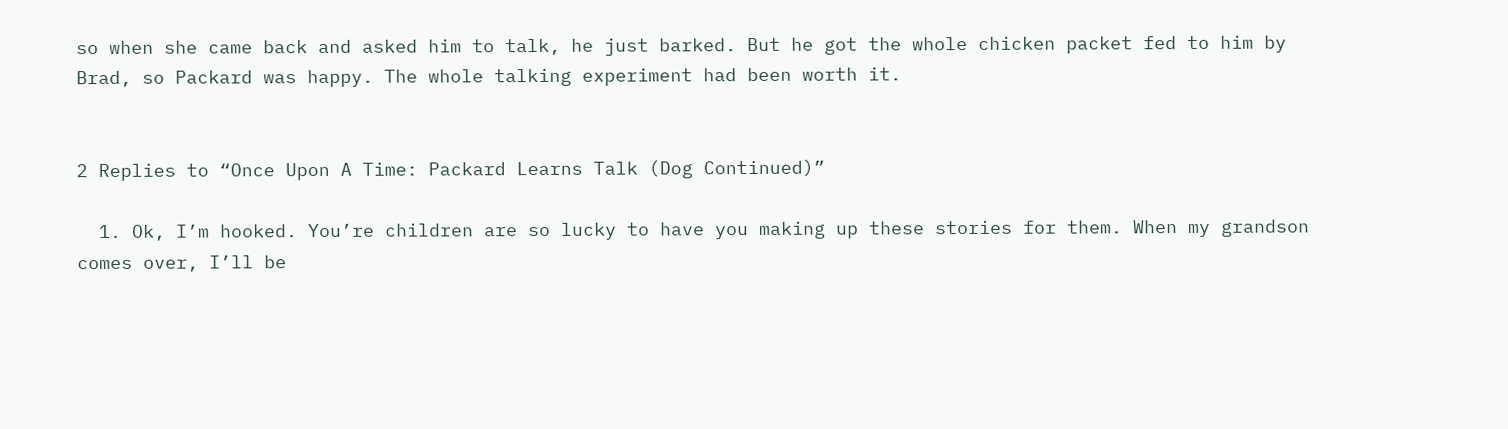so when she came back and asked him to talk, he just barked. But he got the whole chicken packet fed to him by Brad, so Packard was happy. The whole talking experiment had been worth it.


2 Replies to “Once Upon A Time: Packard Learns Talk (Dog Continued)”

  1. Ok, I’m hooked. You’re children are so lucky to have you making up these stories for them. When my grandson comes over, I’ll be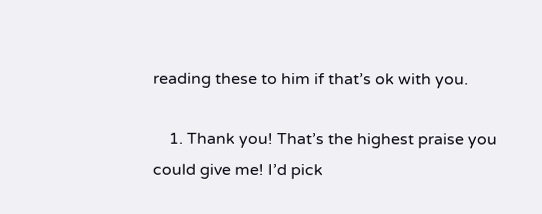reading these to him if that’s ok with you.

    1. Thank you! That’s the highest praise you could give me! I’d pick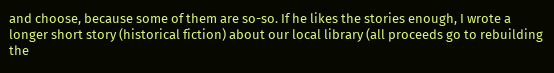and choose, because some of them are so-so. If he likes the stories enough, I wrote a longer short story (historical fiction) about our local library (all proceeds go to rebuilding the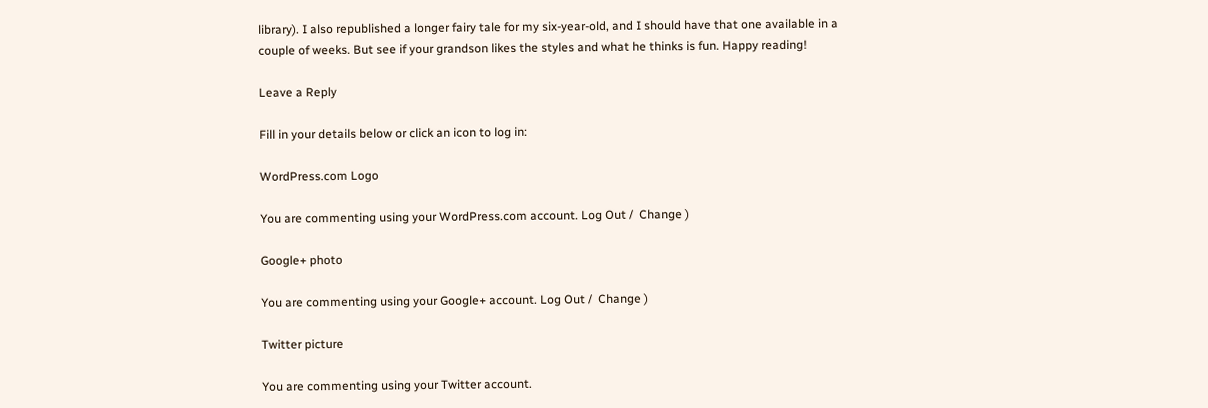library). I also republished a longer fairy tale for my six-year-old, and I should have that one available in a couple of weeks. But see if your grandson likes the styles and what he thinks is fun. Happy reading!

Leave a Reply

Fill in your details below or click an icon to log in:

WordPress.com Logo

You are commenting using your WordPress.com account. Log Out /  Change )

Google+ photo

You are commenting using your Google+ account. Log Out /  Change )

Twitter picture

You are commenting using your Twitter account.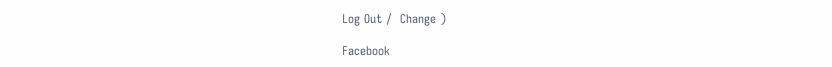Log Out /  Change )

Facebook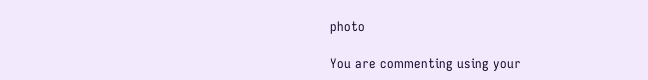photo

You are commenting using your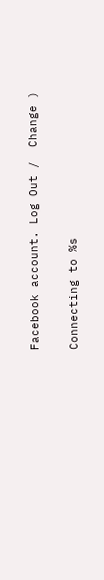Facebook account. Log Out /  Change )


Connecting to %s